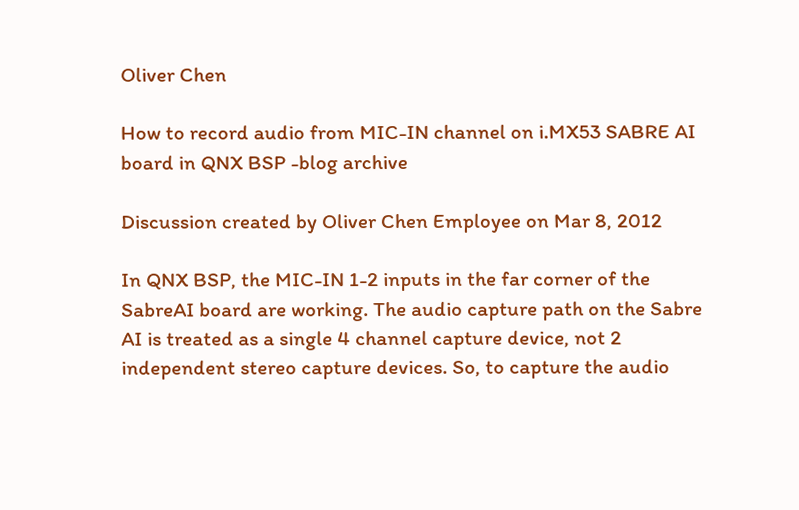Oliver Chen

How to record audio from MIC-IN channel on i.MX53 SABRE AI board in QNX BSP -blog archive

Discussion created by Oliver Chen Employee on Mar 8, 2012

In QNX BSP, the MIC-IN 1-2 inputs in the far corner of the SabreAI board are working. The audio capture path on the Sabre AI is treated as a single 4 channel capture device, not 2 independent stereo capture devices. So, to capture the audio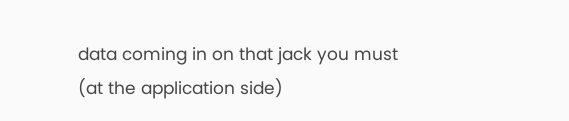data coming in on that jack you must (at the application side)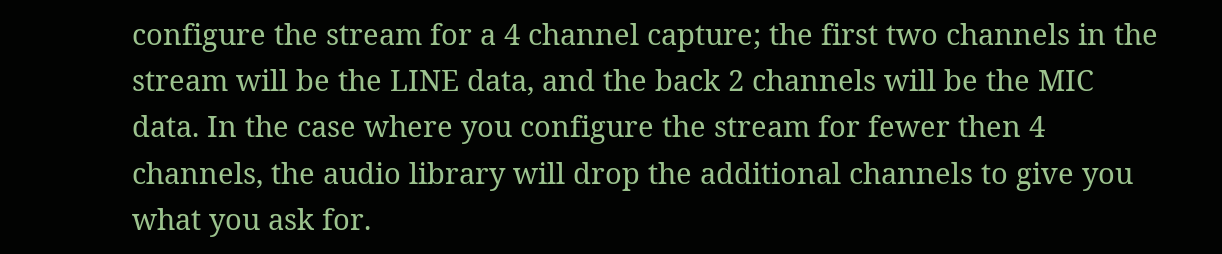configure the stream for a 4 channel capture; the first two channels in the stream will be the LINE data, and the back 2 channels will be the MIC data. In the case where you configure the stream for fewer then 4 channels, the audio library will drop the additional channels to give you what you ask for.